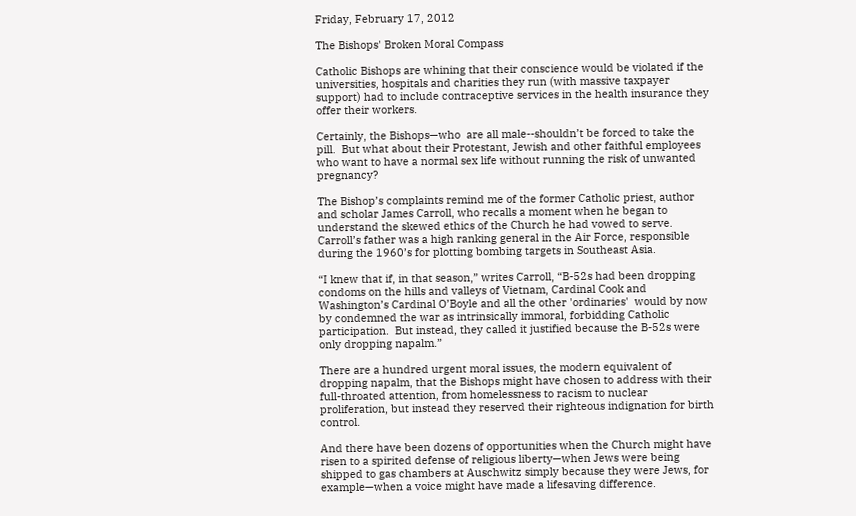Friday, February 17, 2012

The Bishops' Broken Moral Compass

Catholic Bishops are whining that their conscience would be violated if the universities, hospitals and charities they run (with massive taxpayer support) had to include contraceptive services in the health insurance they offer their workers.

Certainly, the Bishops—who  are all male--shouldn’t be forced to take the pill.  But what about their Protestant, Jewish and other faithful employees who want to have a normal sex life without running the risk of unwanted pregnancy?

The Bishop’s complaints remind me of the former Catholic priest, author and scholar James Carroll, who recalls a moment when he began to understand the skewed ethics of the Church he had vowed to serve.  Carroll’s father was a high ranking general in the Air Force, responsible during the 1960’s for plotting bombing targets in Southeast Asia.

“I knew that if, in that season,” writes Carroll, “B-52s had been dropping condoms on the hills and valleys of Vietnam, Cardinal Cook and Washington’s Cardinal O’Boyle and all the other 'ordinaries'  would by now by condemned the war as intrinsically immoral, forbidding Catholic participation.  But instead, they called it justified because the B-52s were only dropping napalm.”

There are a hundred urgent moral issues, the modern equivalent of dropping napalm, that the Bishops might have chosen to address with their full-throated attention, from homelessness to racism to nuclear proliferation, but instead they reserved their righteous indignation for birth control.

And there have been dozens of opportunities when the Church might have risen to a spirited defense of religious liberty—when Jews were being shipped to gas chambers at Auschwitz simply because they were Jews, for example—when a voice might have made a lifesaving difference.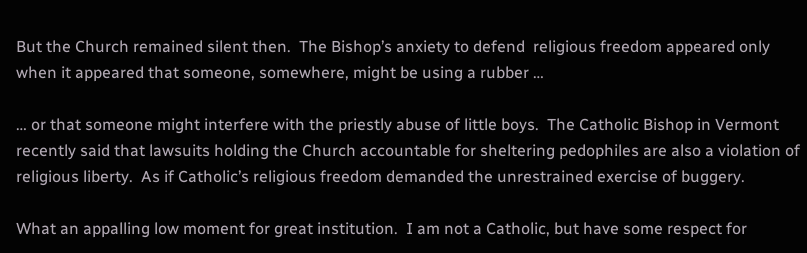But the Church remained silent then.  The Bishop’s anxiety to defend  religious freedom appeared only when it appeared that someone, somewhere, might be using a rubber …

… or that someone might interfere with the priestly abuse of little boys.  The Catholic Bishop in Vermont recently said that lawsuits holding the Church accountable for sheltering pedophiles are also a violation of religious liberty.  As if Catholic’s religious freedom demanded the unrestrained exercise of buggery.

What an appalling low moment for great institution.  I am not a Catholic, but have some respect for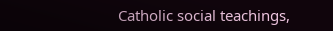Catholic social teachings,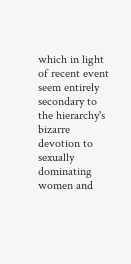which in light of recent event seem entirely secondary to the hierarchy's bizarre devotion to sexually dominating women and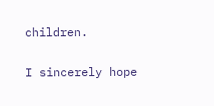children.

I sincerely hope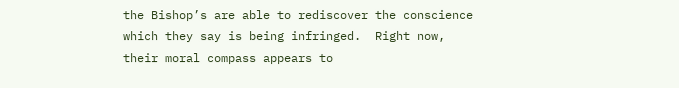the Bishop’s are able to rediscover the conscience which they say is being infringed.  Right now, their moral compass appears to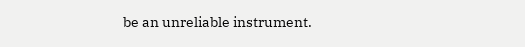be an unreliable instrument.